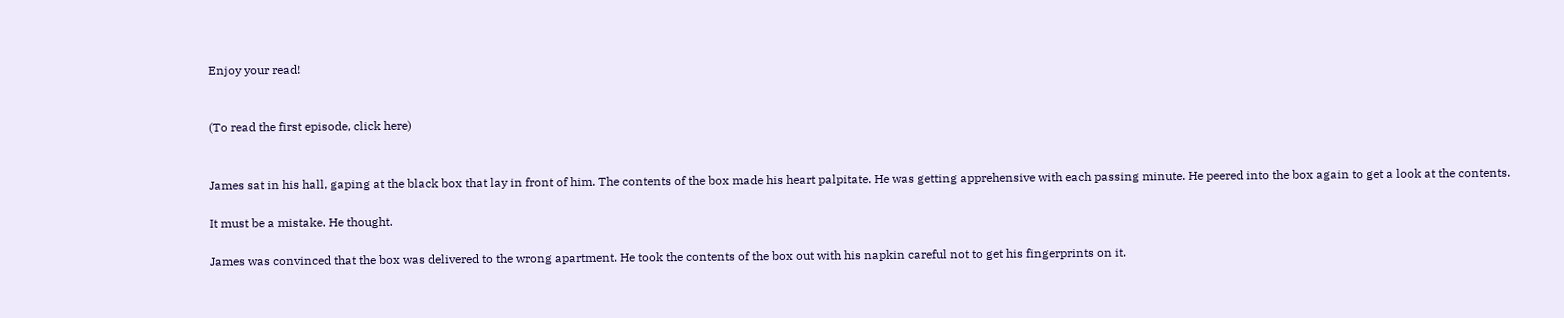Enjoy your read!


(To read the first episode, click here)


James sat in his hall, gaping at the black box that lay in front of him. The contents of the box made his heart palpitate. He was getting apprehensive with each passing minute. He peered into the box again to get a look at the contents.

It must be a mistake. He thought.

James was convinced that the box was delivered to the wrong apartment. He took the contents of the box out with his napkin careful not to get his fingerprints on it.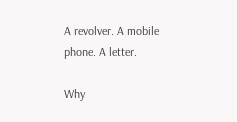A revolver. A mobile phone. A letter.

Why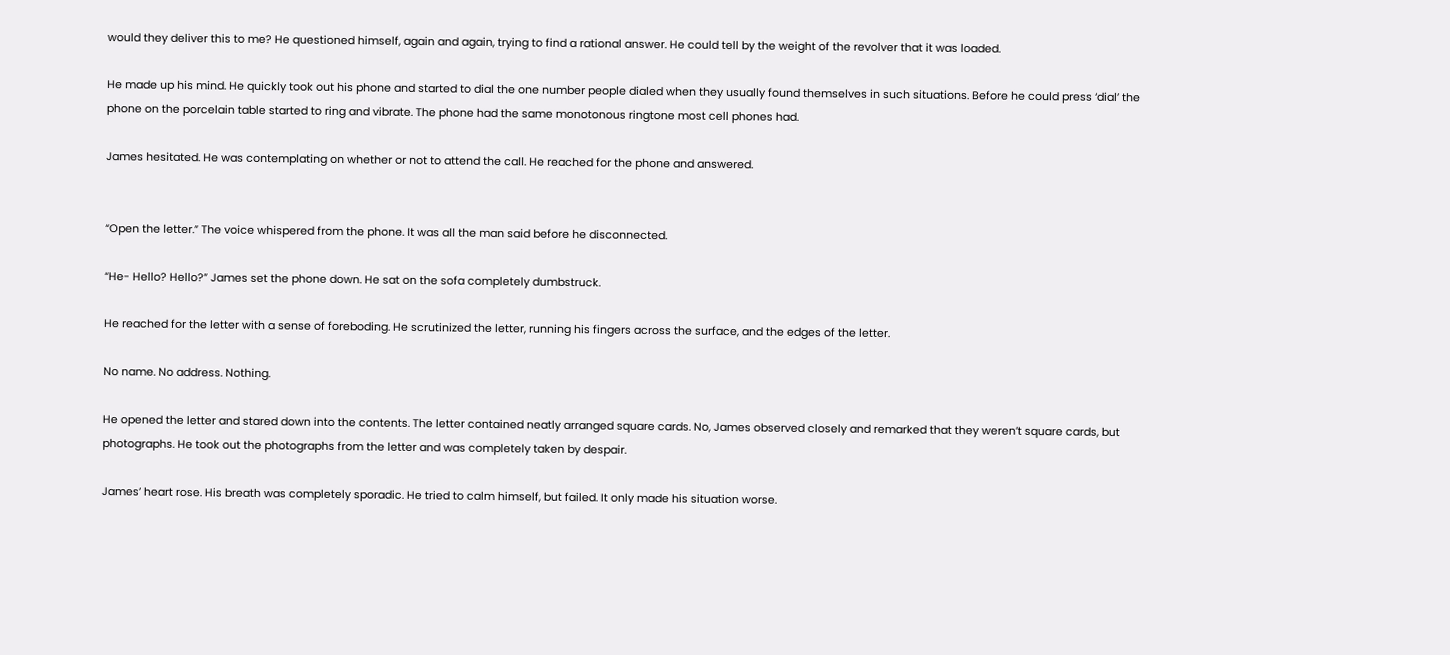would they deliver this to me? He questioned himself, again and again, trying to find a rational answer. He could tell by the weight of the revolver that it was loaded.

He made up his mind. He quickly took out his phone and started to dial the one number people dialed when they usually found themselves in such situations. Before he could press ‘dial’ the phone on the porcelain table started to ring and vibrate. The phone had the same monotonous ringtone most cell phones had.

James hesitated. He was contemplating on whether or not to attend the call. He reached for the phone and answered.


“Open the letter.” The voice whispered from the phone. It was all the man said before he disconnected.

“He- Hello? Hello?” James set the phone down. He sat on the sofa completely dumbstruck.

He reached for the letter with a sense of foreboding. He scrutinized the letter, running his fingers across the surface, and the edges of the letter.

No name. No address. Nothing.

He opened the letter and stared down into the contents. The letter contained neatly arranged square cards. No, James observed closely and remarked that they weren’t square cards, but photographs. He took out the photographs from the letter and was completely taken by despair.

James’ heart rose. His breath was completely sporadic. He tried to calm himself, but failed. It only made his situation worse.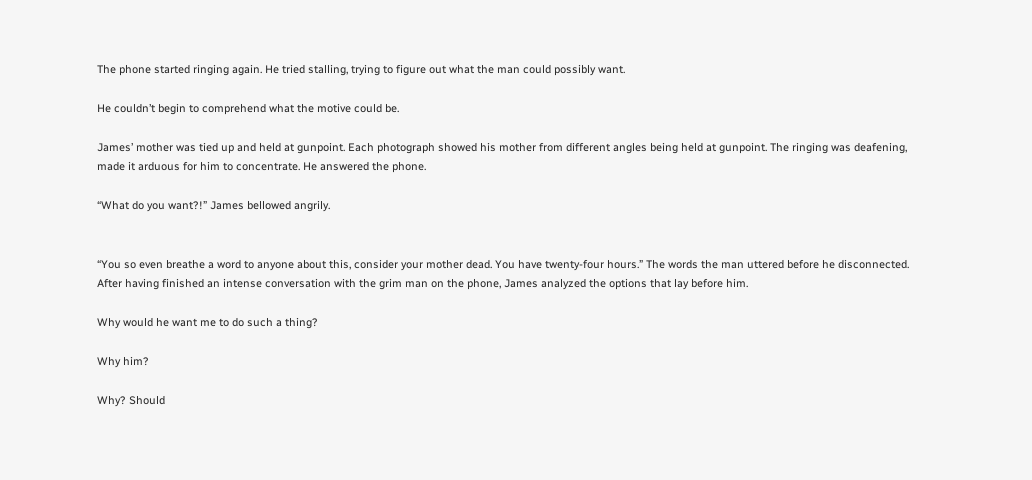The phone started ringing again. He tried stalling, trying to figure out what the man could possibly want.

He couldn’t begin to comprehend what the motive could be.

James’ mother was tied up and held at gunpoint. Each photograph showed his mother from different angles being held at gunpoint. The ringing was deafening, made it arduous for him to concentrate. He answered the phone.

“What do you want?!” James bellowed angrily.


“You so even breathe a word to anyone about this, consider your mother dead. You have twenty-four hours.” The words the man uttered before he disconnected. After having finished an intense conversation with the grim man on the phone, James analyzed the options that lay before him.

Why would he want me to do such a thing?

Why him?

Why? Should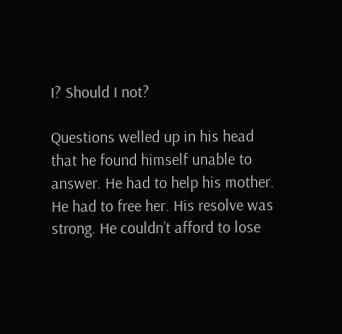I? Should I not?

Questions welled up in his head that he found himself unable to answer. He had to help his mother. He had to free her. His resolve was strong. He couldn’t afford to lose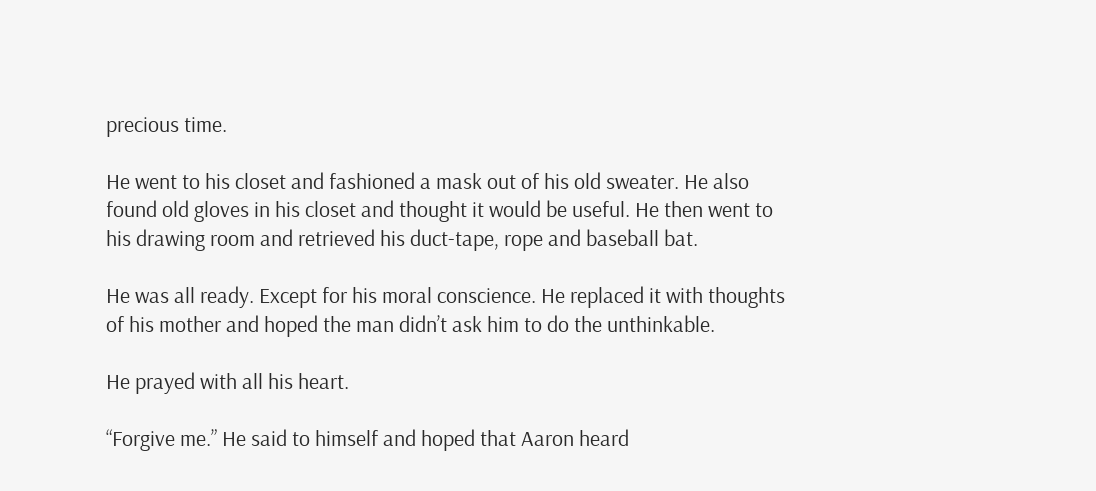precious time.

He went to his closet and fashioned a mask out of his old sweater. He also found old gloves in his closet and thought it would be useful. He then went to his drawing room and retrieved his duct-tape, rope and baseball bat.

He was all ready. Except for his moral conscience. He replaced it with thoughts of his mother and hoped the man didn’t ask him to do the unthinkable.

He prayed with all his heart.

“Forgive me.” He said to himself and hoped that Aaron heard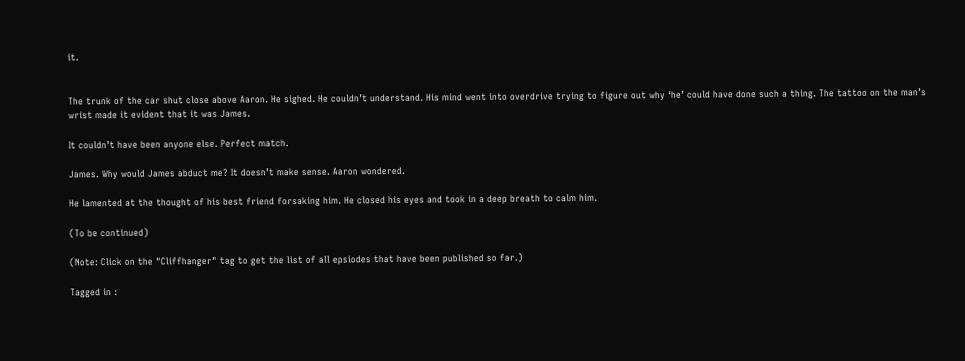it.


The trunk of the car shut close above Aaron. He sighed. He couldn’t understand. His mind went into overdrive trying to figure out why ‘he’ could have done such a thing. The tattoo on the man’s wrist made it evident that it was James.

It couldn’t have been anyone else. Perfect match.

James. Why would James abduct me? It doesn’t make sense. Aaron wondered.

He lamented at the thought of his best friend forsaking him. He closed his eyes and took in a deep breath to calm him.

(To be continued)

(Note: Click on the "Cliffhanger" tag to get the list of all epsiodes that have been published so far.)

Tagged in :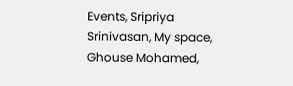Events, Sripriya Srinivasan, My space, Ghouse Mohamed,